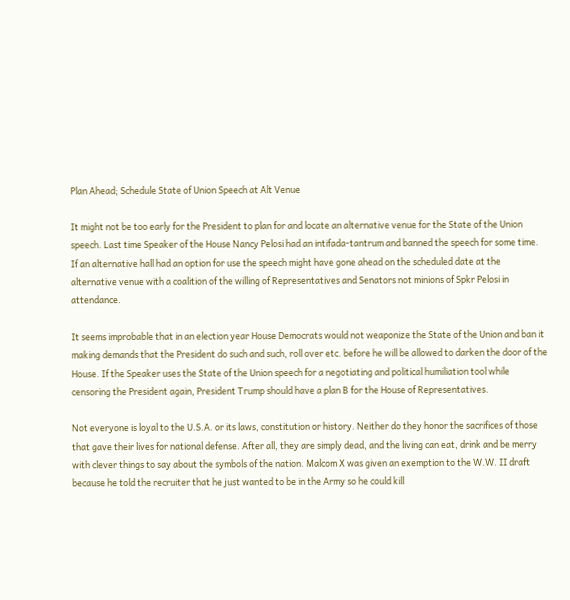Plan Ahead; Schedule State of Union Speech at Alt Venue

It might not be too early for the President to plan for and locate an alternative venue for the State of the Union speech. Last time Speaker of the House Nancy Pelosi had an intifada-tantrum and banned the speech for some time. If an alternative hall had an option for use the speech might have gone ahead on the scheduled date at the alternative venue with a coalition of the willing of Representatives and Senators not minions of Spkr Pelosi in attendance.

It seems improbable that in an election year House Democrats would not weaponize the State of the Union and ban it making demands that the President do such and such, roll over etc. before he will be allowed to darken the door of the House. If the Speaker uses the State of the Union speech for a negotiating and political humiliation tool while censoring the President again, President Trump should have a plan B for the House of Representatives.

Not everyone is loyal to the U.S.A. or its laws, constitution or history. Neither do they honor the sacrifices of those that gave their lives for national defense. After all, they are simply dead, and the living can eat, drink and be merry with clever things to say about the symbols of the nation. Malcom X was given an exemption to the W.W. II draft because he told the recruiter that he just wanted to be in the Army so he could kill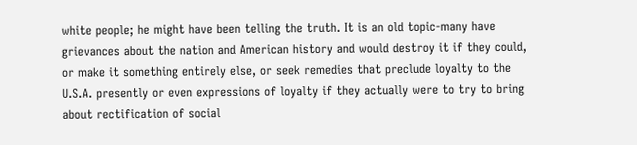white people; he might have been telling the truth. It is an old topic-many have grievances about the nation and American history and would destroy it if they could, or make it something entirely else, or seek remedies that preclude loyalty to the U.S.A. presently or even expressions of loyalty if they actually were to try to bring about rectification of social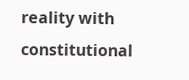reality with constitutional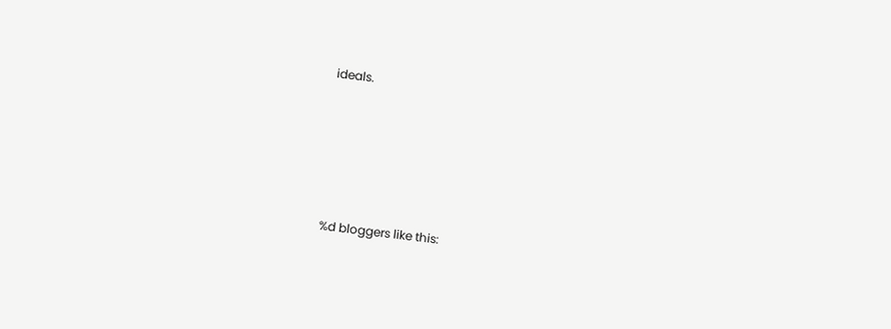ideals.





%d bloggers like this: